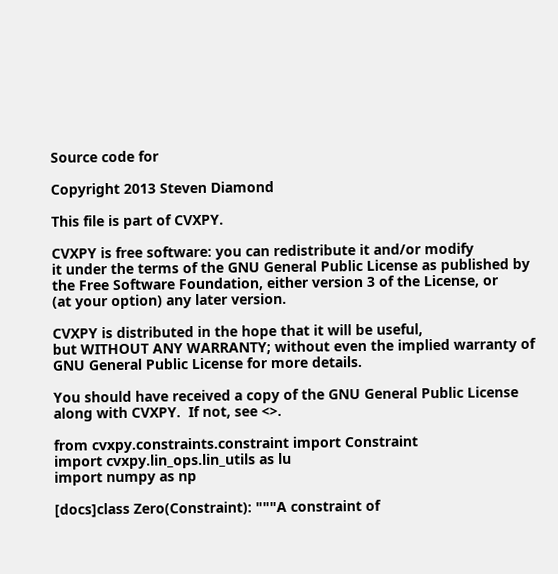Source code for

Copyright 2013 Steven Diamond

This file is part of CVXPY.

CVXPY is free software: you can redistribute it and/or modify
it under the terms of the GNU General Public License as published by
the Free Software Foundation, either version 3 of the License, or
(at your option) any later version.

CVXPY is distributed in the hope that it will be useful,
but WITHOUT ANY WARRANTY; without even the implied warranty of
GNU General Public License for more details.

You should have received a copy of the GNU General Public License
along with CVXPY.  If not, see <>.

from cvxpy.constraints.constraint import Constraint
import cvxpy.lin_ops.lin_utils as lu
import numpy as np

[docs]class Zero(Constraint): """A constraint of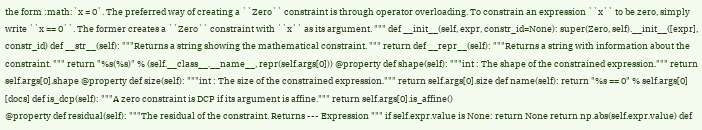the form :math:`x = 0`. The preferred way of creating a ``Zero`` constraint is through operator overloading. To constrain an expression ``x`` to be zero, simply write ``x == 0``. The former creates a ``Zero`` constraint with ``x`` as its argument. """ def __init__(self, expr, constr_id=None): super(Zero, self).__init__([expr], constr_id) def __str__(self): """Returns a string showing the mathematical constraint. """ return def __repr__(self): """Returns a string with information about the constraint. """ return "%s(%s)" % (self.__class__.__name__, repr(self.args[0])) @property def shape(self): """int : The shape of the constrained expression.""" return self.args[0].shape @property def size(self): """int : The size of the constrained expression.""" return self.args[0].size def name(self): return "%s == 0" % self.args[0]
[docs] def is_dcp(self): """A zero constraint is DCP if its argument is affine.""" return self.args[0].is_affine()
@property def residual(self): """The residual of the constraint. Returns --- Expression """ if self.expr.value is None: return None return np.abs(self.expr.value) def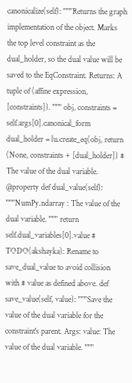canonicalize(self): """Returns the graph implementation of the object. Marks the top level constraint as the dual_holder, so the dual value will be saved to the EqConstraint. Returns: A tuple of (affine expression, [constraints]). """ obj, constraints = self.args[0].canonical_form dual_holder = lu.create_eq(obj, return (None, constraints + [dual_holder]) # The value of the dual variable. @property def dual_value(self): """NumPy.ndarray : The value of the dual variable. """ return self.dual_variables[0].value # TODO(akshayka): Rename to save_dual_value to avoid collision with # value as defined above. def save_value(self, value): """Save the value of the dual variable for the constraint's parent. Args: value: The value of the dual variable. """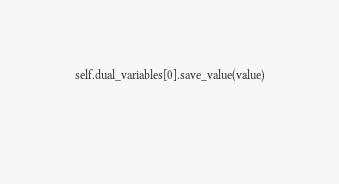self.dual_variables[0].save_value(value)